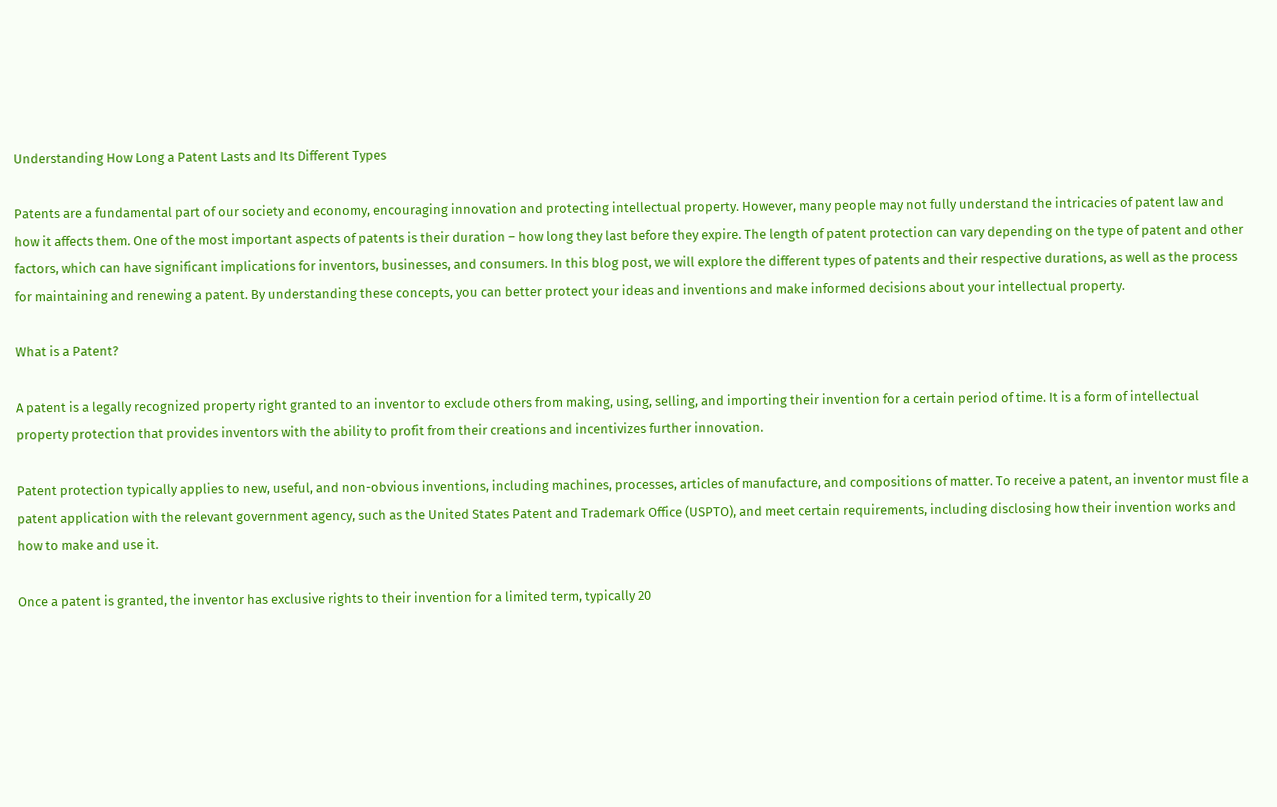Understanding How Long a Patent Lasts and Its Different Types

Patents are a fundamental part of our society and economy, encouraging innovation and protecting intellectual property. However, many people may not fully understand the intricacies of patent law and how it affects them. One of the most important aspects of patents is their duration – how long they last before they expire. The length of patent protection can vary depending on the type of patent and other factors, which can have significant implications for inventors, businesses, and consumers. In this blog post, we will explore the different types of patents and their respective durations, as well as the process for maintaining and renewing a patent. By understanding these concepts, you can better protect your ideas and inventions and make informed decisions about your intellectual property.

What is a Patent?

A patent is a legally recognized property right granted to an inventor to exclude others from making, using, selling, and importing their invention for a certain period of time. It is a form of intellectual property protection that provides inventors with the ability to profit from their creations and incentivizes further innovation.

Patent protection typically applies to new, useful, and non-obvious inventions, including machines, processes, articles of manufacture, and compositions of matter. To receive a patent, an inventor must file a patent application with the relevant government agency, such as the United States Patent and Trademark Office (USPTO), and meet certain requirements, including disclosing how their invention works and how to make and use it.

Once a patent is granted, the inventor has exclusive rights to their invention for a limited term, typically 20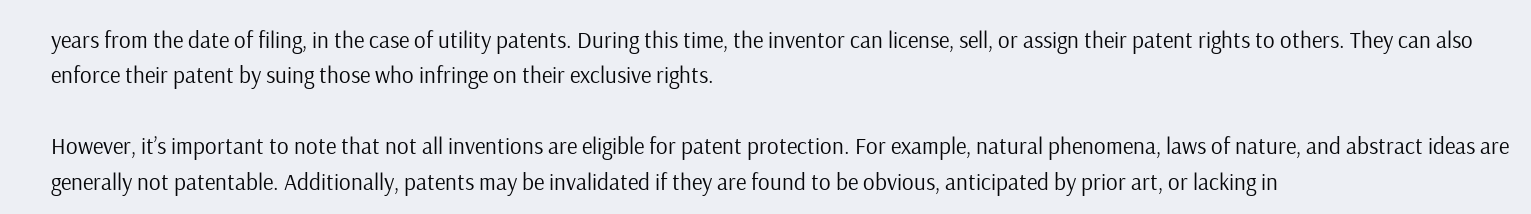years from the date of filing, in the case of utility patents. During this time, the inventor can license, sell, or assign their patent rights to others. They can also enforce their patent by suing those who infringe on their exclusive rights.

However, it’s important to note that not all inventions are eligible for patent protection. For example, natural phenomena, laws of nature, and abstract ideas are generally not patentable. Additionally, patents may be invalidated if they are found to be obvious, anticipated by prior art, or lacking in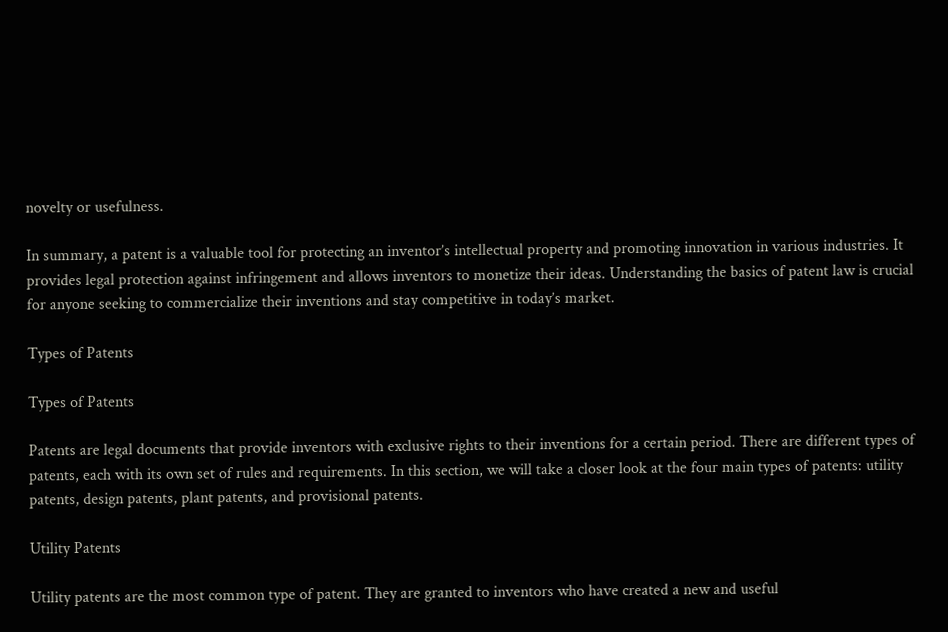novelty or usefulness.

In summary, a patent is a valuable tool for protecting an inventor’s intellectual property and promoting innovation in various industries. It provides legal protection against infringement and allows inventors to monetize their ideas. Understanding the basics of patent law is crucial for anyone seeking to commercialize their inventions and stay competitive in today’s market.

Types of Patents

Types of Patents

Patents are legal documents that provide inventors with exclusive rights to their inventions for a certain period. There are different types of patents, each with its own set of rules and requirements. In this section, we will take a closer look at the four main types of patents: utility patents, design patents, plant patents, and provisional patents.

Utility Patents

Utility patents are the most common type of patent. They are granted to inventors who have created a new and useful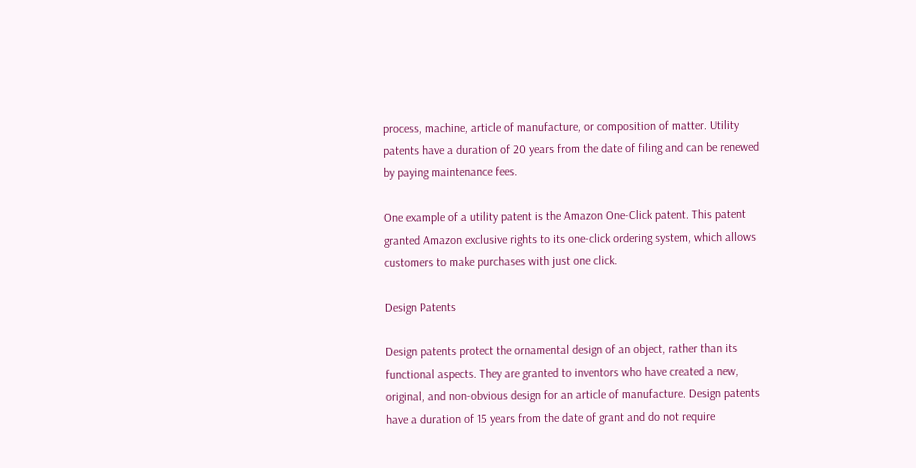process, machine, article of manufacture, or composition of matter. Utility patents have a duration of 20 years from the date of filing and can be renewed by paying maintenance fees.

One example of a utility patent is the Amazon One-Click patent. This patent granted Amazon exclusive rights to its one-click ordering system, which allows customers to make purchases with just one click.

Design Patents

Design patents protect the ornamental design of an object, rather than its functional aspects. They are granted to inventors who have created a new, original, and non-obvious design for an article of manufacture. Design patents have a duration of 15 years from the date of grant and do not require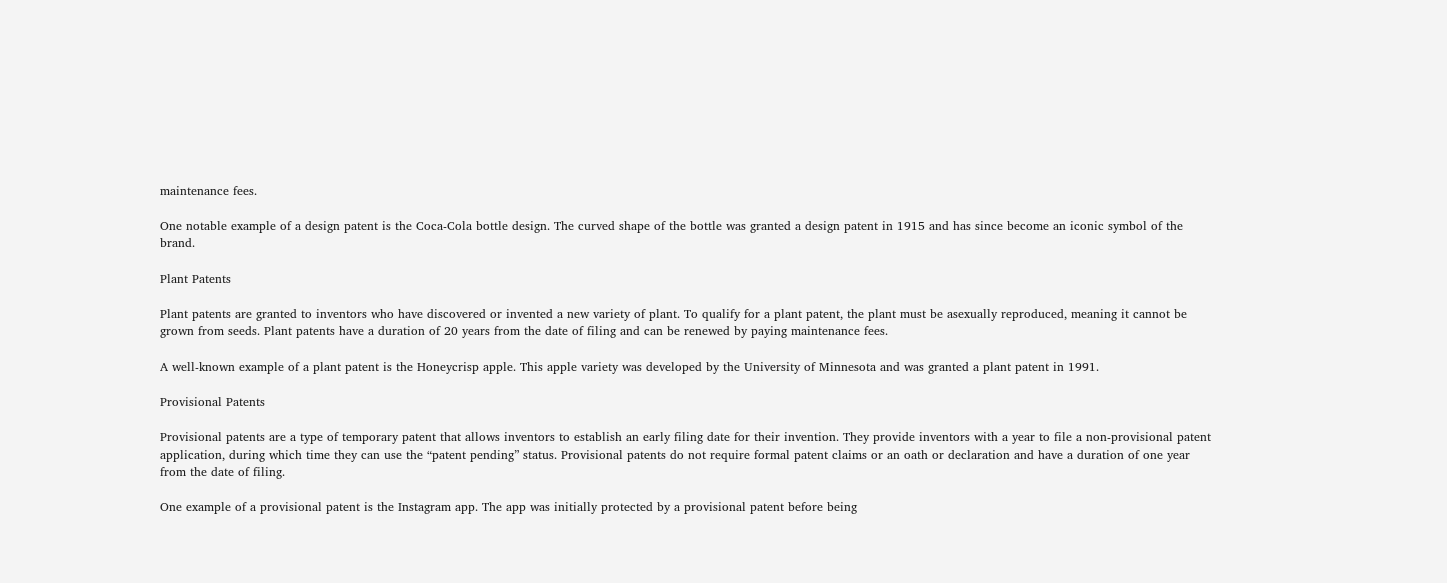maintenance fees.

One notable example of a design patent is the Coca-Cola bottle design. The curved shape of the bottle was granted a design patent in 1915 and has since become an iconic symbol of the brand.

Plant Patents

Plant patents are granted to inventors who have discovered or invented a new variety of plant. To qualify for a plant patent, the plant must be asexually reproduced, meaning it cannot be grown from seeds. Plant patents have a duration of 20 years from the date of filing and can be renewed by paying maintenance fees.

A well-known example of a plant patent is the Honeycrisp apple. This apple variety was developed by the University of Minnesota and was granted a plant patent in 1991.

Provisional Patents

Provisional patents are a type of temporary patent that allows inventors to establish an early filing date for their invention. They provide inventors with a year to file a non-provisional patent application, during which time they can use the “patent pending” status. Provisional patents do not require formal patent claims or an oath or declaration and have a duration of one year from the date of filing.

One example of a provisional patent is the Instagram app. The app was initially protected by a provisional patent before being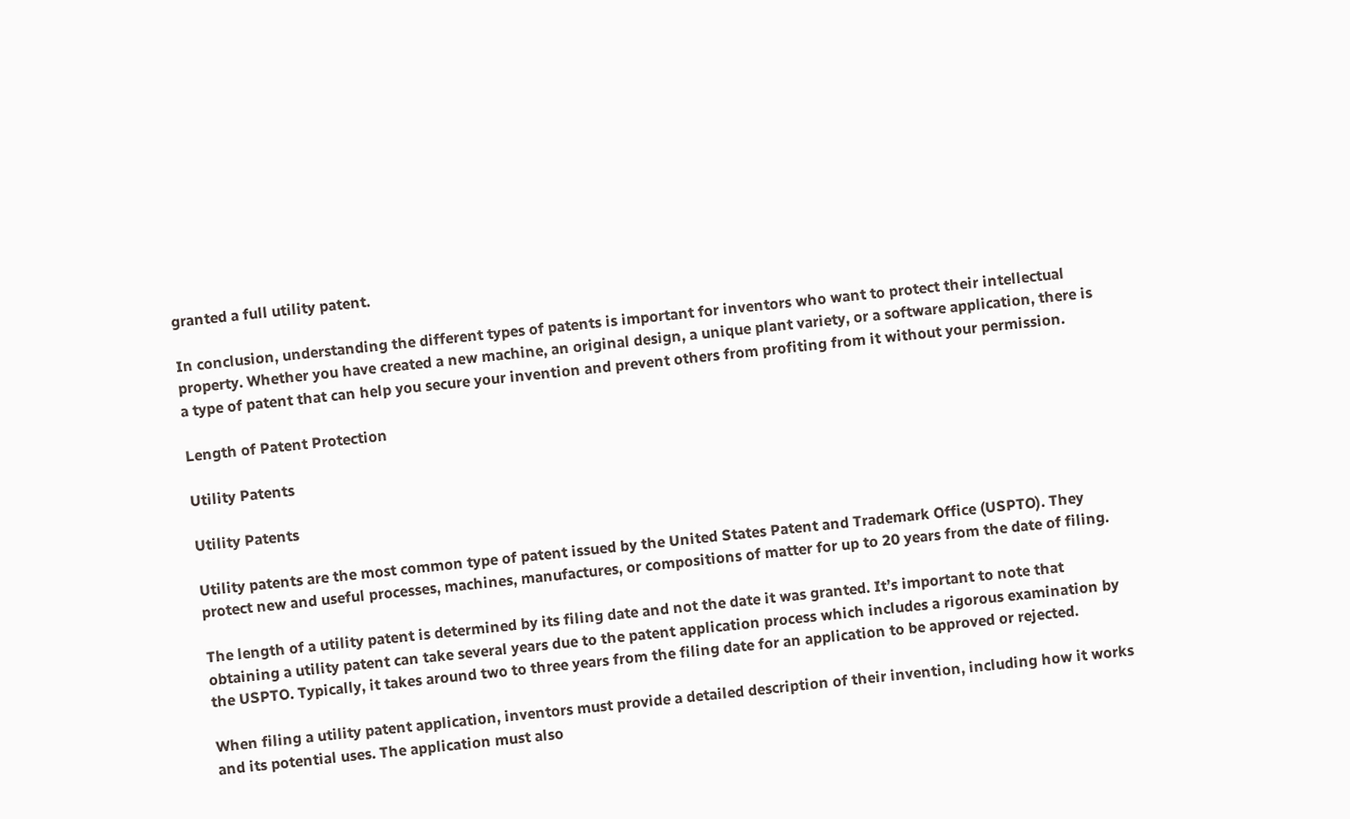granted a full utility patent.

In conclusion, understanding the different types of patents is important for inventors who want to protect their intellectual property. Whether you have created a new machine, an original design, a unique plant variety, or a software application, there is a type of patent that can help you secure your invention and prevent others from profiting from it without your permission.

Length of Patent Protection

Utility Patents

Utility Patents

Utility patents are the most common type of patent issued by the United States Patent and Trademark Office (USPTO). They protect new and useful processes, machines, manufactures, or compositions of matter for up to 20 years from the date of filing.

The length of a utility patent is determined by its filing date and not the date it was granted. It’s important to note that obtaining a utility patent can take several years due to the patent application process which includes a rigorous examination by the USPTO. Typically, it takes around two to three years from the filing date for an application to be approved or rejected.

When filing a utility patent application, inventors must provide a detailed description of their invention, including how it works and its potential uses. The application must also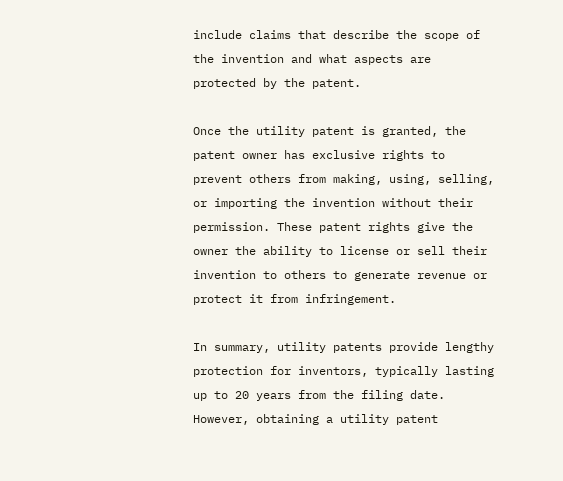include claims that describe the scope of the invention and what aspects are protected by the patent.

Once the utility patent is granted, the patent owner has exclusive rights to prevent others from making, using, selling, or importing the invention without their permission. These patent rights give the owner the ability to license or sell their invention to others to generate revenue or protect it from infringement.

In summary, utility patents provide lengthy protection for inventors, typically lasting up to 20 years from the filing date. However, obtaining a utility patent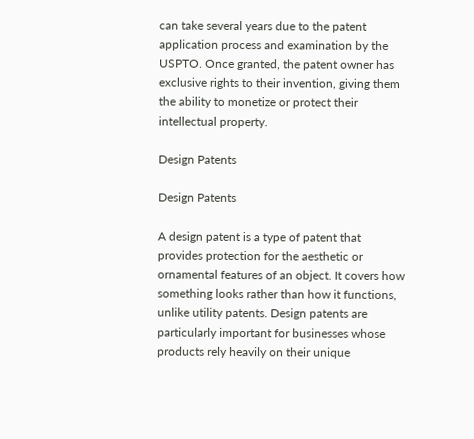can take several years due to the patent application process and examination by the USPTO. Once granted, the patent owner has exclusive rights to their invention, giving them the ability to monetize or protect their intellectual property.

Design Patents

Design Patents

A design patent is a type of patent that provides protection for the aesthetic or ornamental features of an object. It covers how something looks rather than how it functions, unlike utility patents. Design patents are particularly important for businesses whose products rely heavily on their unique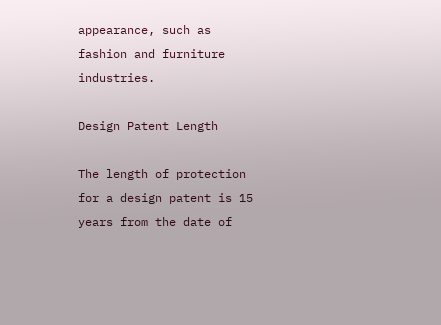appearance, such as fashion and furniture industries.

Design Patent Length

The length of protection for a design patent is 15 years from the date of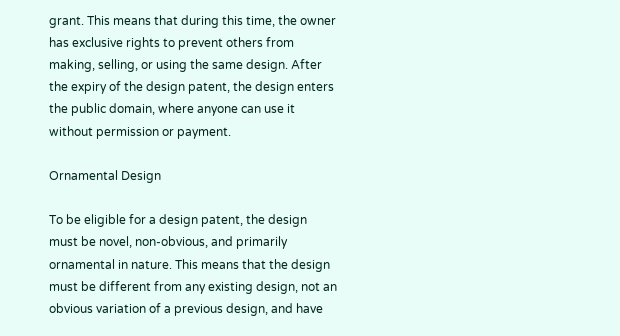grant. This means that during this time, the owner has exclusive rights to prevent others from making, selling, or using the same design. After the expiry of the design patent, the design enters the public domain, where anyone can use it without permission or payment.

Ornamental Design

To be eligible for a design patent, the design must be novel, non-obvious, and primarily ornamental in nature. This means that the design must be different from any existing design, not an obvious variation of a previous design, and have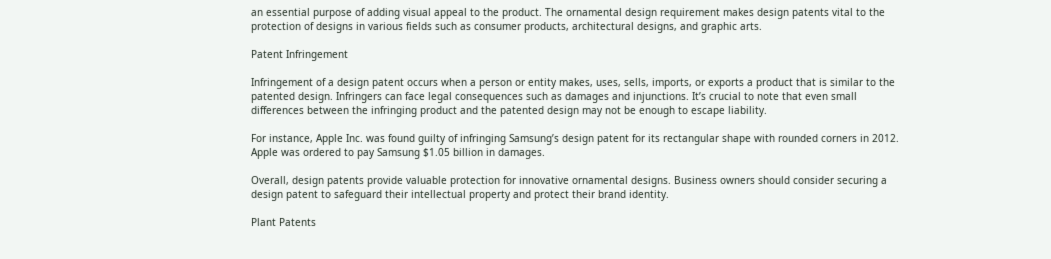an essential purpose of adding visual appeal to the product. The ornamental design requirement makes design patents vital to the protection of designs in various fields such as consumer products, architectural designs, and graphic arts.

Patent Infringement

Infringement of a design patent occurs when a person or entity makes, uses, sells, imports, or exports a product that is similar to the patented design. Infringers can face legal consequences such as damages and injunctions. It’s crucial to note that even small differences between the infringing product and the patented design may not be enough to escape liability.

For instance, Apple Inc. was found guilty of infringing Samsung’s design patent for its rectangular shape with rounded corners in 2012. Apple was ordered to pay Samsung $1.05 billion in damages.

Overall, design patents provide valuable protection for innovative ornamental designs. Business owners should consider securing a design patent to safeguard their intellectual property and protect their brand identity.

Plant Patents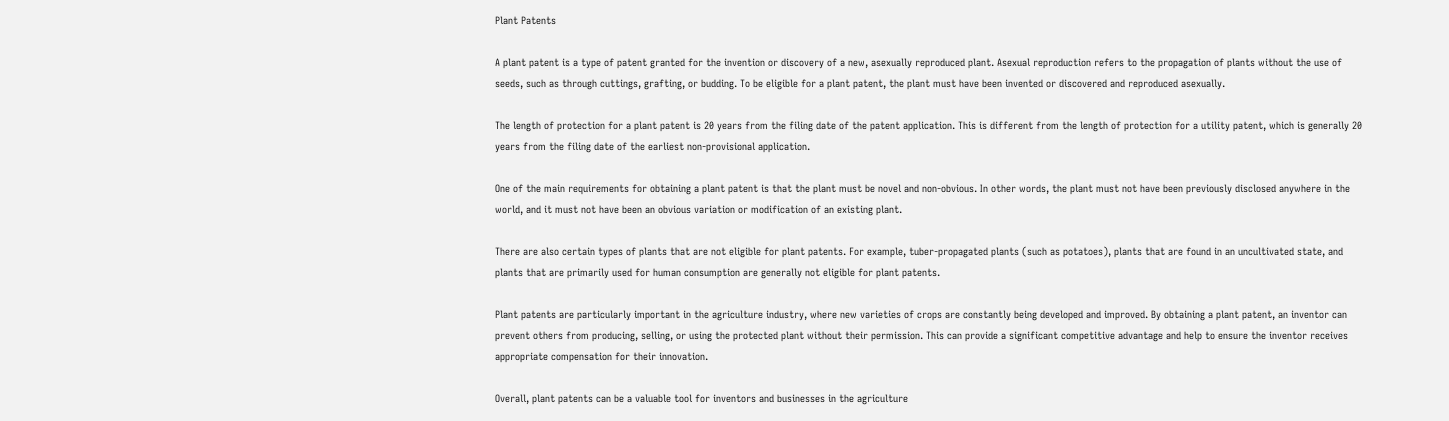Plant Patents

A plant patent is a type of patent granted for the invention or discovery of a new, asexually reproduced plant. Asexual reproduction refers to the propagation of plants without the use of seeds, such as through cuttings, grafting, or budding. To be eligible for a plant patent, the plant must have been invented or discovered and reproduced asexually.

The length of protection for a plant patent is 20 years from the filing date of the patent application. This is different from the length of protection for a utility patent, which is generally 20 years from the filing date of the earliest non-provisional application.

One of the main requirements for obtaining a plant patent is that the plant must be novel and non-obvious. In other words, the plant must not have been previously disclosed anywhere in the world, and it must not have been an obvious variation or modification of an existing plant.

There are also certain types of plants that are not eligible for plant patents. For example, tuber-propagated plants (such as potatoes), plants that are found in an uncultivated state, and plants that are primarily used for human consumption are generally not eligible for plant patents.

Plant patents are particularly important in the agriculture industry, where new varieties of crops are constantly being developed and improved. By obtaining a plant patent, an inventor can prevent others from producing, selling, or using the protected plant without their permission. This can provide a significant competitive advantage and help to ensure the inventor receives appropriate compensation for their innovation.

Overall, plant patents can be a valuable tool for inventors and businesses in the agriculture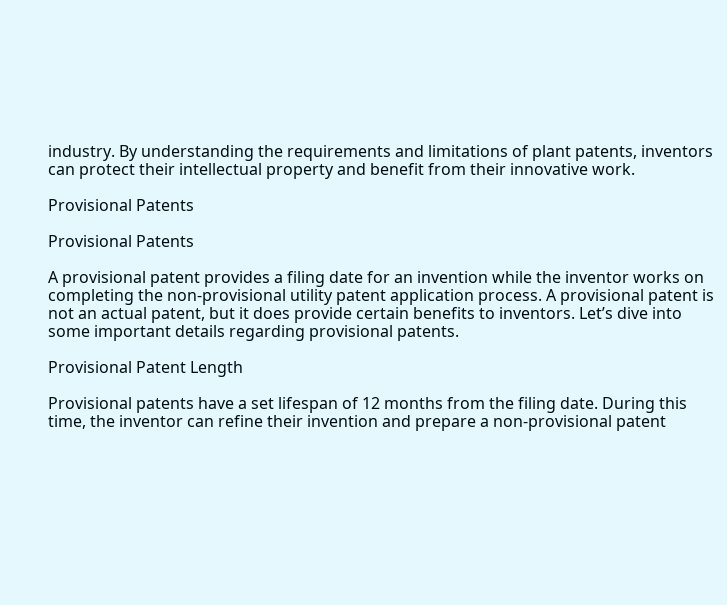industry. By understanding the requirements and limitations of plant patents, inventors can protect their intellectual property and benefit from their innovative work.

Provisional Patents

Provisional Patents

A provisional patent provides a filing date for an invention while the inventor works on completing the non-provisional utility patent application process. A provisional patent is not an actual patent, but it does provide certain benefits to inventors. Let’s dive into some important details regarding provisional patents.

Provisional Patent Length

Provisional patents have a set lifespan of 12 months from the filing date. During this time, the inventor can refine their invention and prepare a non-provisional patent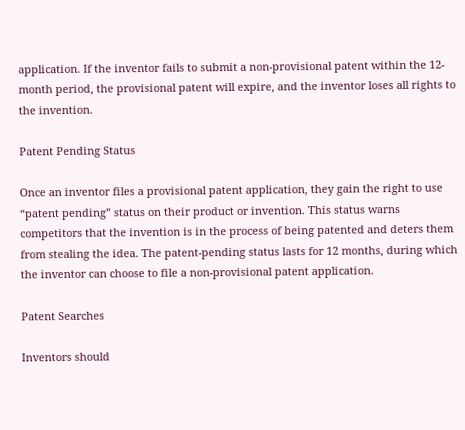application. If the inventor fails to submit a non-provisional patent within the 12-month period, the provisional patent will expire, and the inventor loses all rights to the invention.

Patent Pending Status

Once an inventor files a provisional patent application, they gain the right to use “patent pending” status on their product or invention. This status warns competitors that the invention is in the process of being patented and deters them from stealing the idea. The patent-pending status lasts for 12 months, during which the inventor can choose to file a non-provisional patent application.

Patent Searches

Inventors should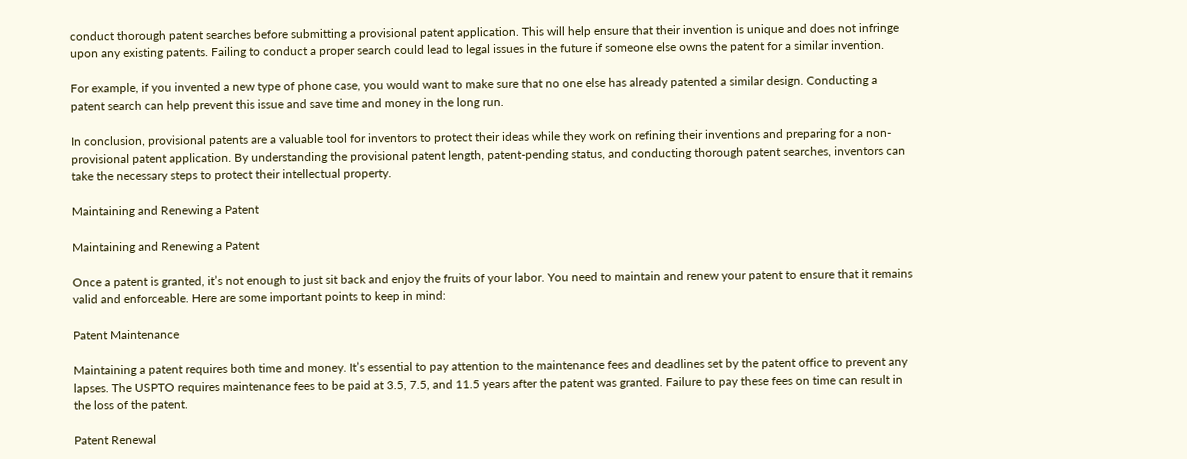conduct thorough patent searches before submitting a provisional patent application. This will help ensure that their invention is unique and does not infringe upon any existing patents. Failing to conduct a proper search could lead to legal issues in the future if someone else owns the patent for a similar invention.

For example, if you invented a new type of phone case, you would want to make sure that no one else has already patented a similar design. Conducting a patent search can help prevent this issue and save time and money in the long run.

In conclusion, provisional patents are a valuable tool for inventors to protect their ideas while they work on refining their inventions and preparing for a non-provisional patent application. By understanding the provisional patent length, patent-pending status, and conducting thorough patent searches, inventors can take the necessary steps to protect their intellectual property.

Maintaining and Renewing a Patent

Maintaining and Renewing a Patent

Once a patent is granted, it’s not enough to just sit back and enjoy the fruits of your labor. You need to maintain and renew your patent to ensure that it remains valid and enforceable. Here are some important points to keep in mind:

Patent Maintenance

Maintaining a patent requires both time and money. It’s essential to pay attention to the maintenance fees and deadlines set by the patent office to prevent any lapses. The USPTO requires maintenance fees to be paid at 3.5, 7.5, and 11.5 years after the patent was granted. Failure to pay these fees on time can result in the loss of the patent.

Patent Renewal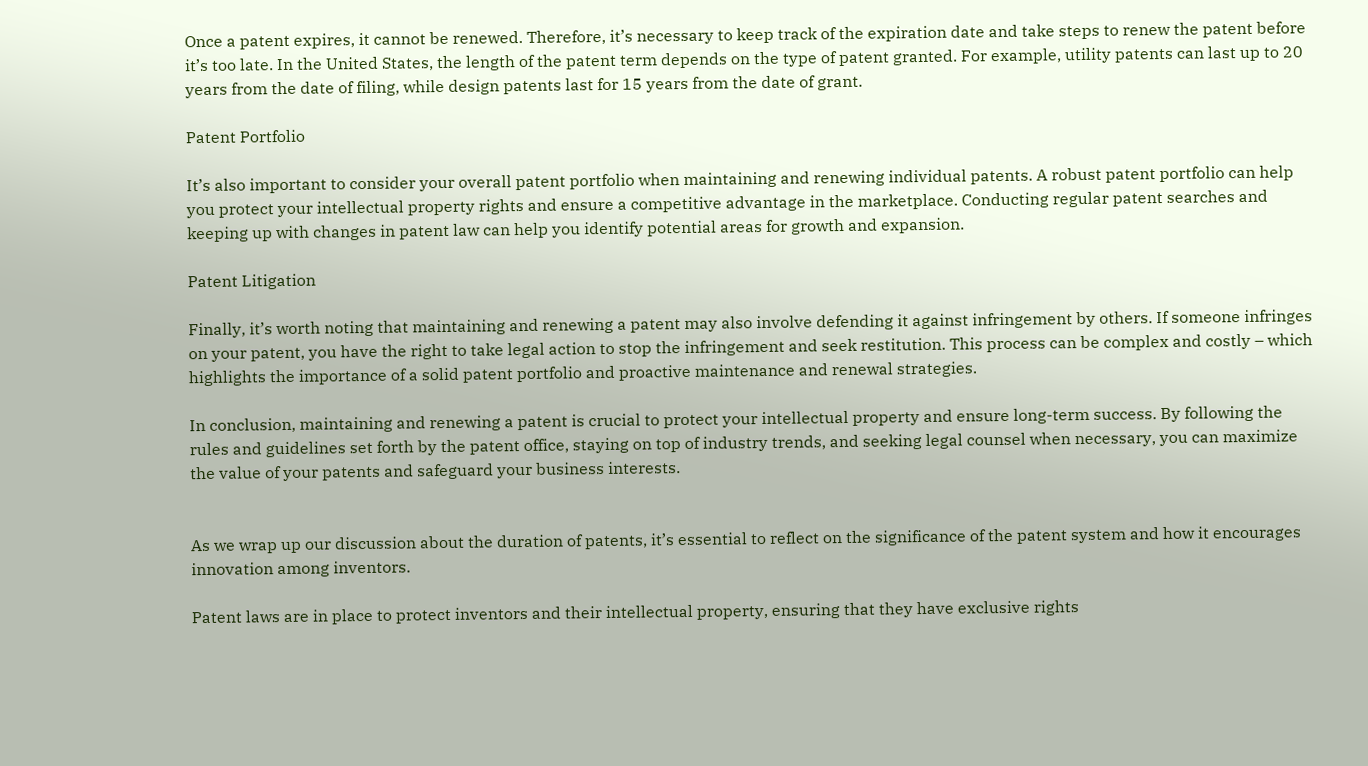Once a patent expires, it cannot be renewed. Therefore, it’s necessary to keep track of the expiration date and take steps to renew the patent before it’s too late. In the United States, the length of the patent term depends on the type of patent granted. For example, utility patents can last up to 20 years from the date of filing, while design patents last for 15 years from the date of grant.

Patent Portfolio

It’s also important to consider your overall patent portfolio when maintaining and renewing individual patents. A robust patent portfolio can help you protect your intellectual property rights and ensure a competitive advantage in the marketplace. Conducting regular patent searches and keeping up with changes in patent law can help you identify potential areas for growth and expansion.

Patent Litigation

Finally, it’s worth noting that maintaining and renewing a patent may also involve defending it against infringement by others. If someone infringes on your patent, you have the right to take legal action to stop the infringement and seek restitution. This process can be complex and costly – which highlights the importance of a solid patent portfolio and proactive maintenance and renewal strategies.

In conclusion, maintaining and renewing a patent is crucial to protect your intellectual property and ensure long-term success. By following the rules and guidelines set forth by the patent office, staying on top of industry trends, and seeking legal counsel when necessary, you can maximize the value of your patents and safeguard your business interests.


As we wrap up our discussion about the duration of patents, it’s essential to reflect on the significance of the patent system and how it encourages innovation among inventors.

Patent laws are in place to protect inventors and their intellectual property, ensuring that they have exclusive rights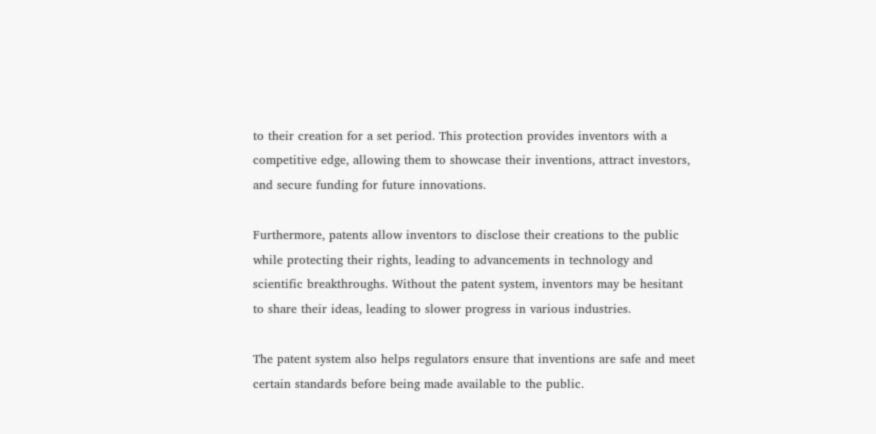to their creation for a set period. This protection provides inventors with a competitive edge, allowing them to showcase their inventions, attract investors, and secure funding for future innovations.

Furthermore, patents allow inventors to disclose their creations to the public while protecting their rights, leading to advancements in technology and scientific breakthroughs. Without the patent system, inventors may be hesitant to share their ideas, leading to slower progress in various industries.

The patent system also helps regulators ensure that inventions are safe and meet certain standards before being made available to the public.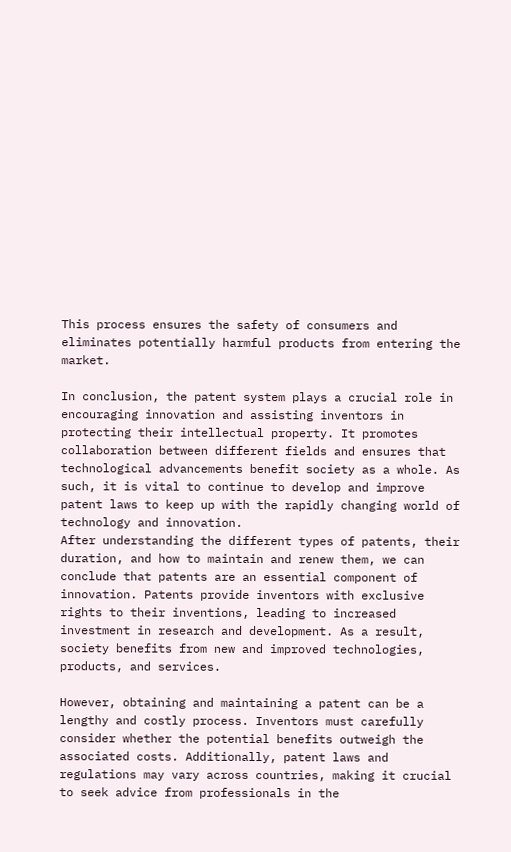This process ensures the safety of consumers and eliminates potentially harmful products from entering the market.

In conclusion, the patent system plays a crucial role in encouraging innovation and assisting inventors in protecting their intellectual property. It promotes collaboration between different fields and ensures that technological advancements benefit society as a whole. As such, it is vital to continue to develop and improve patent laws to keep up with the rapidly changing world of technology and innovation.
After understanding the different types of patents, their duration, and how to maintain and renew them, we can conclude that patents are an essential component of innovation. Patents provide inventors with exclusive rights to their inventions, leading to increased investment in research and development. As a result, society benefits from new and improved technologies, products, and services.

However, obtaining and maintaining a patent can be a lengthy and costly process. Inventors must carefully consider whether the potential benefits outweigh the associated costs. Additionally, patent laws and regulations may vary across countries, making it crucial to seek advice from professionals in the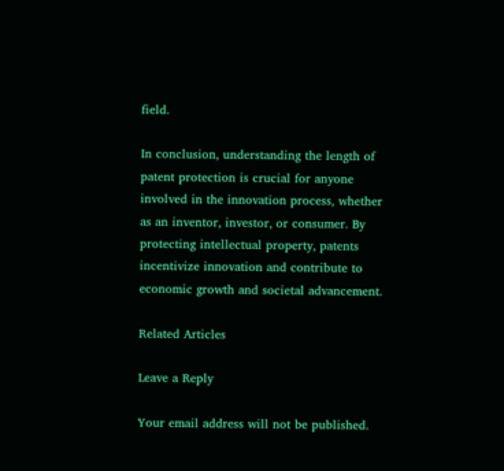field.

In conclusion, understanding the length of patent protection is crucial for anyone involved in the innovation process, whether as an inventor, investor, or consumer. By protecting intellectual property, patents incentivize innovation and contribute to economic growth and societal advancement.

Related Articles

Leave a Reply

Your email address will not be published.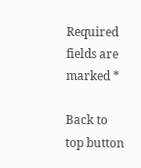Required fields are marked *

Back to top button